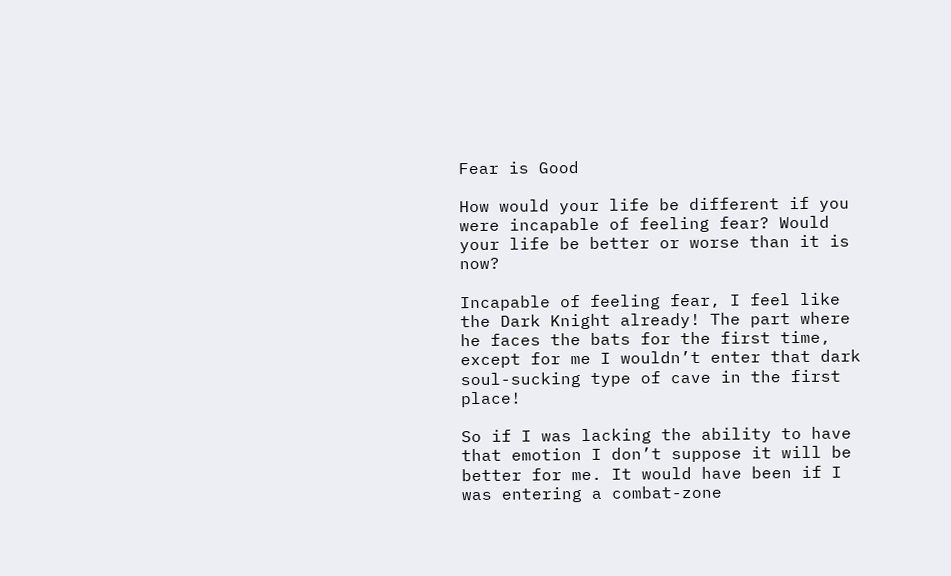Fear is Good

How would your life be different if you were incapable of feeling fear? Would your life be better or worse than it is now?

Incapable of feeling fear, I feel like the Dark Knight already! The part where he faces the bats for the first time, except for me I wouldn’t enter that dark soul-sucking type of cave in the first place!

So if I was lacking the ability to have that emotion I don’t suppose it will be better for me. It would have been if I was entering a combat-zone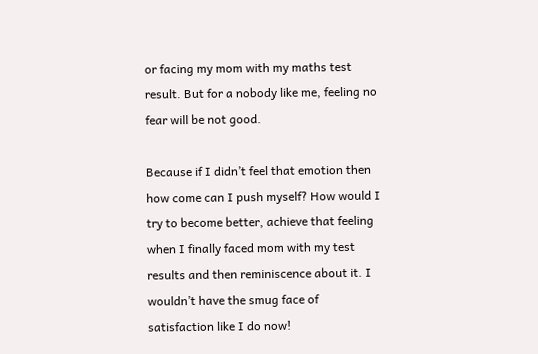or facing my mom with my maths test result. But for a nobody like me, feeling no fear will be not good.

Because if I didn’t feel that emotion then how come can I push myself? How would I try to become better, achieve that feeling when I finally faced mom with my test results and then reminiscence about it. I wouldn’t have the smug face of satisfaction like I do now!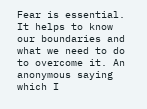Fear is essential. It helps to know our boundaries and what we need to do to overcome it. An anonymous saying which I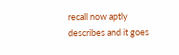recall now aptly describes and it goes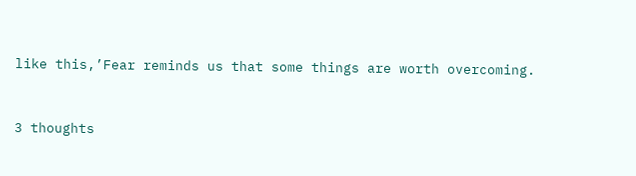like this,’Fear reminds us that some things are worth overcoming.


3 thoughts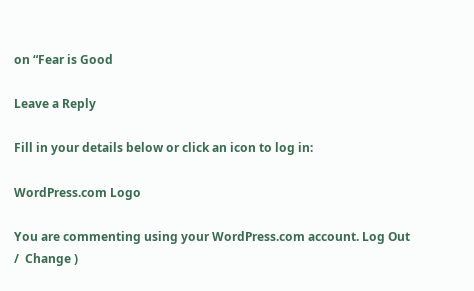on “Fear is Good

Leave a Reply

Fill in your details below or click an icon to log in:

WordPress.com Logo

You are commenting using your WordPress.com account. Log Out /  Change )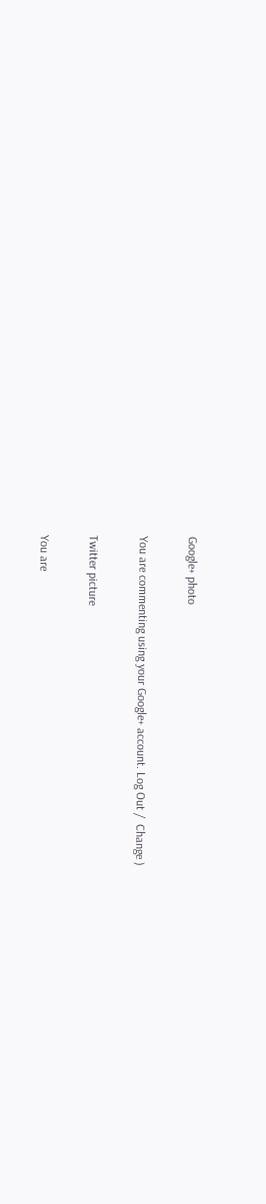Google+ photo

You are commenting using your Google+ account. Log Out /  Change )

Twitter picture

You are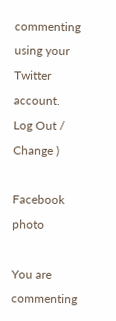commenting using your Twitter account. Log Out /  Change )

Facebook photo

You are commenting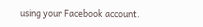using your Facebook account.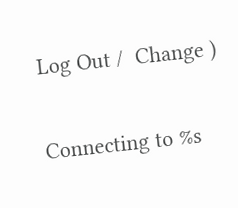Log Out /  Change )


Connecting to %s